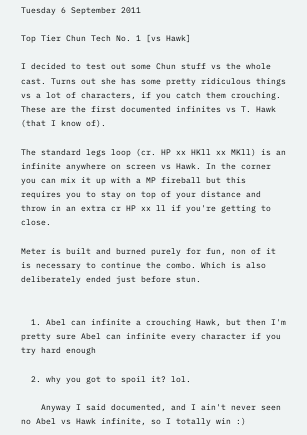Tuesday 6 September 2011

Top Tier Chun Tech No. 1 [vs Hawk]

I decided to test out some Chun stuff vs the whole cast. Turns out she has some pretty ridiculous things vs a lot of characters, if you catch them crouching. These are the first documented infinites vs T. Hawk (that I know of).

The standard legs loop (cr. HP xx HKll xx MKll) is an infinite anywhere on screen vs Hawk. In the corner you can mix it up with a MP fireball but this requires you to stay on top of your distance and throw in an extra cr HP xx ll if you're getting to close.

Meter is built and burned purely for fun, non of it is necessary to continue the combo. Which is also deliberately ended just before stun.


  1. Abel can infinite a crouching Hawk, but then I'm pretty sure Abel can infinite every character if you try hard enough

  2. why you got to spoil it? lol.

    Anyway I said documented, and I ain't never seen no Abel vs Hawk infinite, so I totally win :)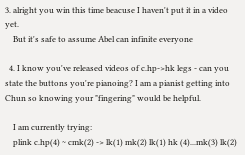3. alright you win this time beacuse I haven't put it in a video yet.
    But it's safe to assume Abel can infinite everyone

  4. I know you've released videos of c.hp->hk legs - can you state the buttons you're pianoing? I am a pianist getting into Chun so knowing your "fingering" would be helpful.

    I am currently trying:
    plink c.hp(4) ~ cmk(2) -> lk(1) mk(2) lk(1) hk (4)...mk(3) lk(2)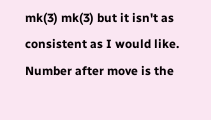mk(3) mk(3) but it isn't as consistent as I would like. Number after move is the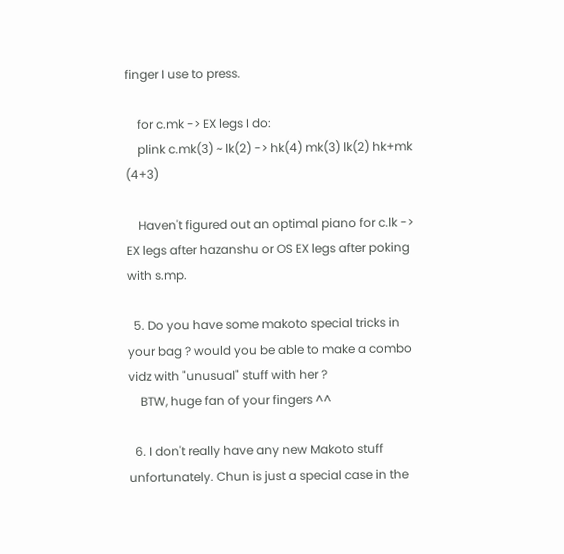finger I use to press.

    for c.mk -> EX legs I do:
    plink c.mk(3) ~ lk(2) -> hk(4) mk(3) lk(2) hk+mk (4+3)

    Haven't figured out an optimal piano for c.lk -> EX legs after hazanshu or OS EX legs after poking with s.mp.

  5. Do you have some makoto special tricks in your bag ? would you be able to make a combo vidz with "unusual" stuff with her ?
    BTW, huge fan of your fingers ^^

  6. I don't really have any new Makoto stuff unfortunately. Chun is just a special case in the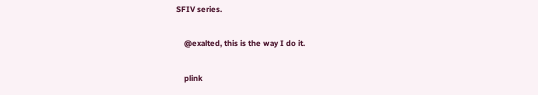SFIV series.

    @exalted, this is the way I do it.

    plink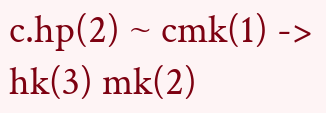c.hp(2) ~ cmk(1) -> hk(3) mk(2)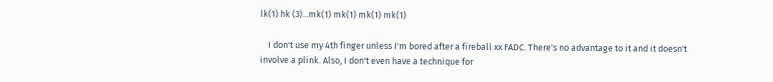lk(1) hk (3)...mk(1) mk(1) mk(1) mk(1)

    I don't use my 4th finger unless I'm bored after a fireball xx FADC. There's no advantage to it and it doesn't involve a plink. Also, I don't even have a technique for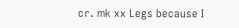cr. mk xx Legs because I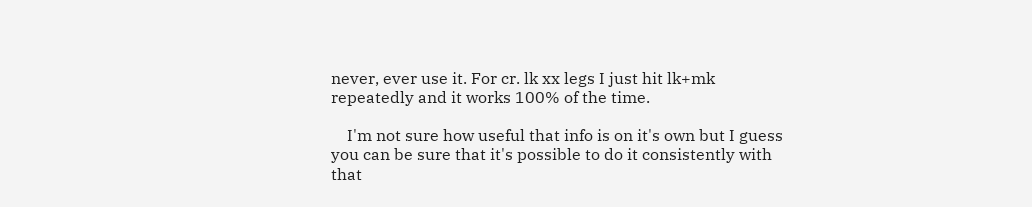never, ever use it. For cr. lk xx legs I just hit lk+mk repeatedly and it works 100% of the time.

    I'm not sure how useful that info is on it's own but I guess you can be sure that it's possible to do it consistently with that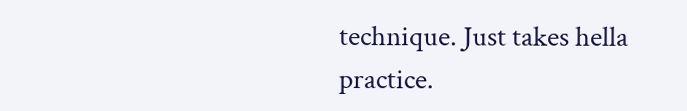technique. Just takes hella practice.